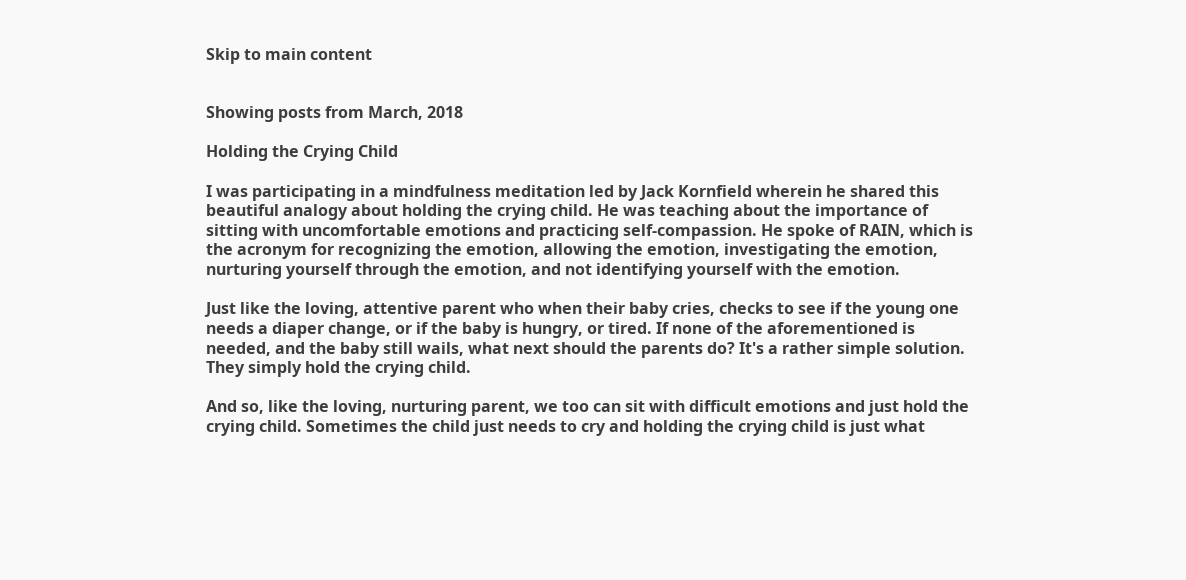Skip to main content


Showing posts from March, 2018

Holding the Crying Child

I was participating in a mindfulness meditation led by Jack Kornfield wherein he shared this beautiful analogy about holding the crying child. He was teaching about the importance of sitting with uncomfortable emotions and practicing self-compassion. He spoke of RAIN, which is the acronym for recognizing the emotion, allowing the emotion, investigating the emotion, nurturing yourself through the emotion, and not identifying yourself with the emotion.

Just like the loving, attentive parent who when their baby cries, checks to see if the young one needs a diaper change, or if the baby is hungry, or tired. If none of the aforementioned is needed, and the baby still wails, what next should the parents do? It's a rather simple solution. They simply hold the crying child.

And so, like the loving, nurturing parent, we too can sit with difficult emotions and just hold the crying child. Sometimes the child just needs to cry and holding the crying child is just what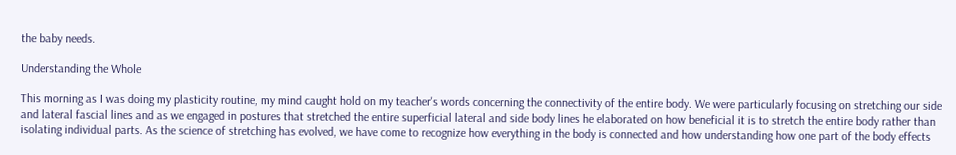the baby needs.

Understanding the Whole

This morning as I was doing my plasticity routine, my mind caught hold on my teacher's words concerning the connectivity of the entire body. We were particularly focusing on stretching our side and lateral fascial lines and as we engaged in postures that stretched the entire superficial lateral and side body lines he elaborated on how beneficial it is to stretch the entire body rather than isolating individual parts. As the science of stretching has evolved, we have come to recognize how everything in the body is connected and how understanding how one part of the body effects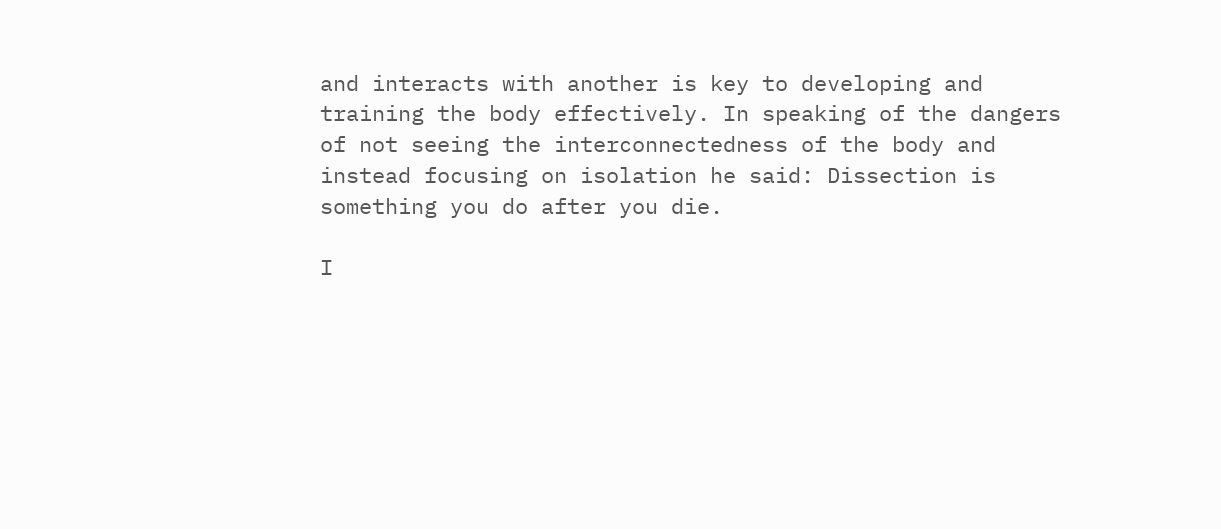and interacts with another is key to developing and training the body effectively. In speaking of the dangers of not seeing the interconnectedness of the body and instead focusing on isolation he said: Dissection is something you do after you die.

I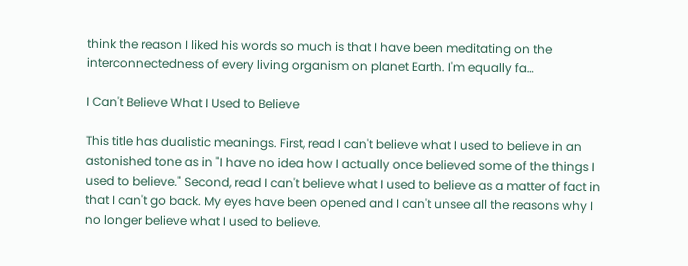think the reason I liked his words so much is that I have been meditating on the interconnectedness of every living organism on planet Earth. I'm equally fa…

I Can't Believe What I Used to Believe

This title has dualistic meanings. First, read I can't believe what I used to believe in an astonished tone as in "I have no idea how I actually once believed some of the things I used to believe." Second, read I can't believe what I used to believe as a matter of fact in that I can't go back. My eyes have been opened and I can't unsee all the reasons why I no longer believe what I used to believe.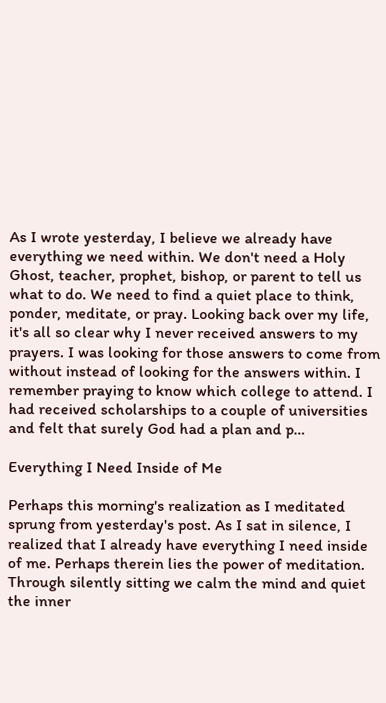As I wrote yesterday, I believe we already have everything we need within. We don't need a Holy Ghost, teacher, prophet, bishop, or parent to tell us what to do. We need to find a quiet place to think, ponder, meditate, or pray. Looking back over my life, it's all so clear why I never received answers to my prayers. I was looking for those answers to come from without instead of looking for the answers within. I remember praying to know which college to attend. I had received scholarships to a couple of universities and felt that surely God had a plan and p…

Everything I Need Inside of Me

Perhaps this morning's realization as I meditated sprung from yesterday's post. As I sat in silence, I realized that I already have everything I need inside of me. Perhaps therein lies the power of meditation. Through silently sitting we calm the mind and quiet the inner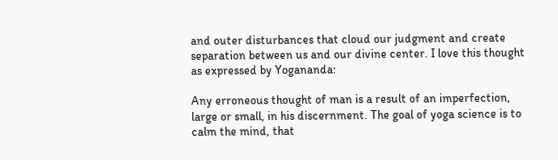and outer disturbances that cloud our judgment and create separation between us and our divine center. I love this thought as expressed by Yogananda:

Any erroneous thought of man is a result of an imperfection, large or small, in his discernment. The goal of yoga science is to calm the mind, that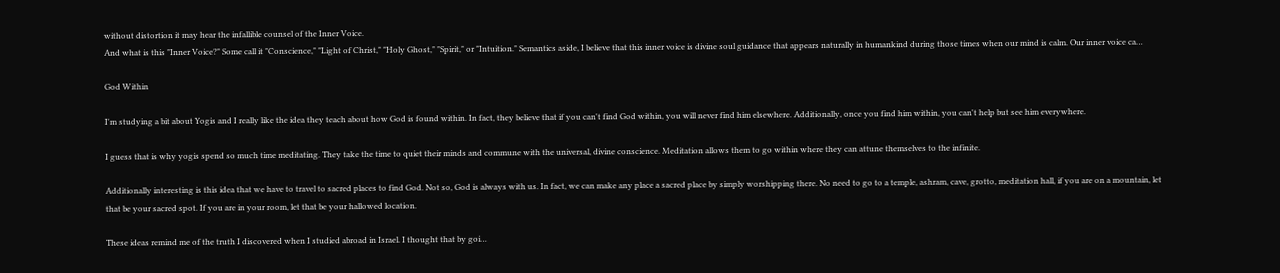without distortion it may hear the infallible counsel of the Inner Voice.
And what is this "Inner Voice?" Some call it "Conscience," "Light of Christ," "Holy Ghost," "Spirit," or "Intuition." Semantics aside, I believe that this inner voice is divine soul guidance that appears naturally in humankind during those times when our mind is calm. Our inner voice ca…

God Within

I'm studying a bit about Yogis and I really like the idea they teach about how God is found within. In fact, they believe that if you can't find God within, you will never find him elsewhere. Additionally, once you find him within, you can't help but see him everywhere.

I guess that is why yogis spend so much time meditating. They take the time to quiet their minds and commune with the universal, divine conscience. Meditation allows them to go within where they can attune themselves to the infinite.

Additionally interesting is this idea that we have to travel to sacred places to find God. Not so, God is always with us. In fact, we can make any place a sacred place by simply worshipping there. No need to go to a temple, ashram, cave, grotto, meditation hall, if you are on a mountain, let that be your sacred spot. If you are in your room, let that be your hallowed location.

These ideas remind me of the truth I discovered when I studied abroad in Israel. I thought that by goi…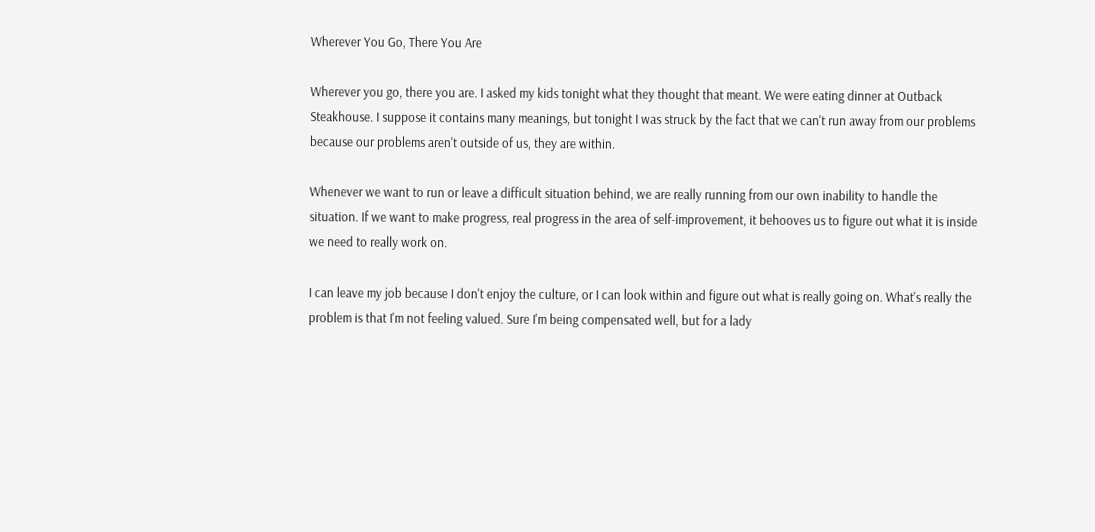Wherever You Go, There You Are

Wherever you go, there you are. I asked my kids tonight what they thought that meant. We were eating dinner at Outback Steakhouse. I suppose it contains many meanings, but tonight I was struck by the fact that we can't run away from our problems because our problems aren't outside of us, they are within.

Whenever we want to run or leave a difficult situation behind, we are really running from our own inability to handle the situation. If we want to make progress, real progress in the area of self-improvement, it behooves us to figure out what it is inside we need to really work on.

I can leave my job because I don't enjoy the culture, or I can look within and figure out what is really going on. What's really the problem is that I'm not feeling valued. Sure I'm being compensated well, but for a lady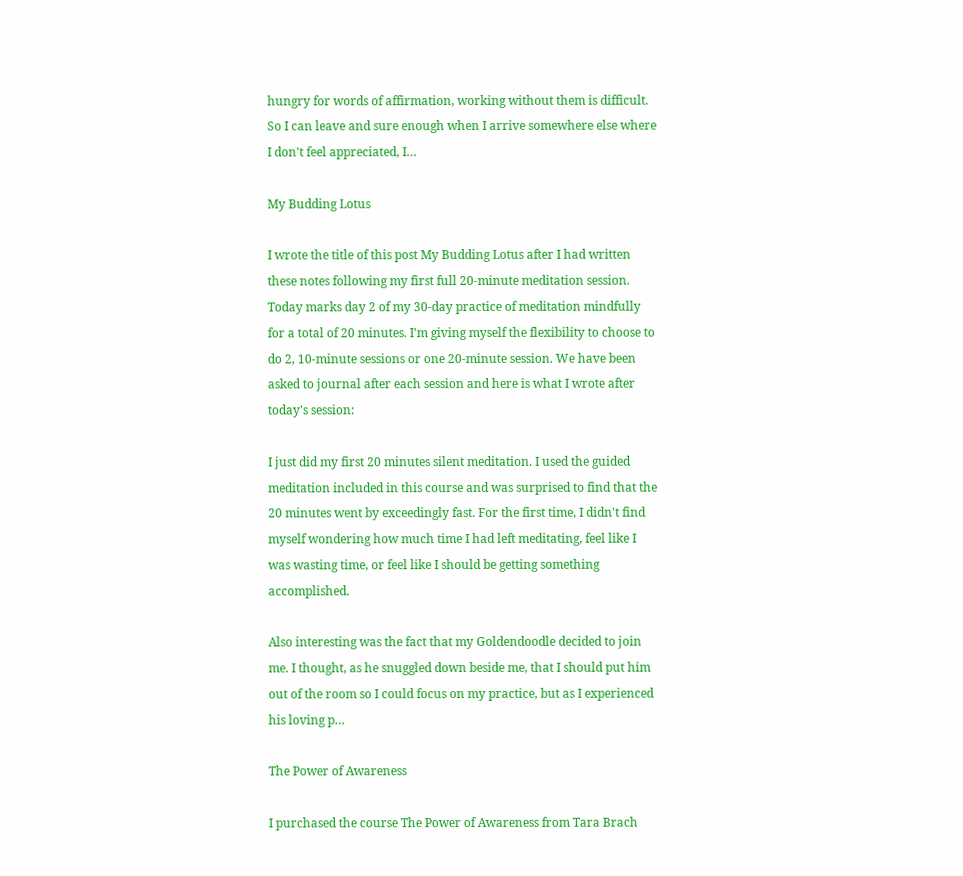hungry for words of affirmation, working without them is difficult. So I can leave and sure enough when I arrive somewhere else where I don't feel appreciated, I…

My Budding Lotus

I wrote the title of this post My Budding Lotus after I had written these notes following my first full 20-minute meditation session. Today marks day 2 of my 30-day practice of meditation mindfully for a total of 20 minutes. I'm giving myself the flexibility to choose to do 2, 10-minute sessions or one 20-minute session. We have been asked to journal after each session and here is what I wrote after today's session:

I just did my first 20 minutes silent meditation. I used the guided meditation included in this course and was surprised to find that the 20 minutes went by exceedingly fast. For the first time, I didn't find myself wondering how much time I had left meditating, feel like I was wasting time, or feel like I should be getting something accomplished.

Also interesting was the fact that my Goldendoodle decided to join me. I thought, as he snuggled down beside me, that I should put him out of the room so I could focus on my practice, but as I experienced his loving p…

The Power of Awareness

I purchased the course The Power of Awareness from Tara Brach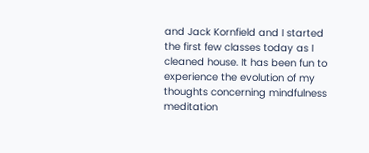and Jack Kornfield and I started the first few classes today as I cleaned house. It has been fun to experience the evolution of my thoughts concerning mindfulness meditation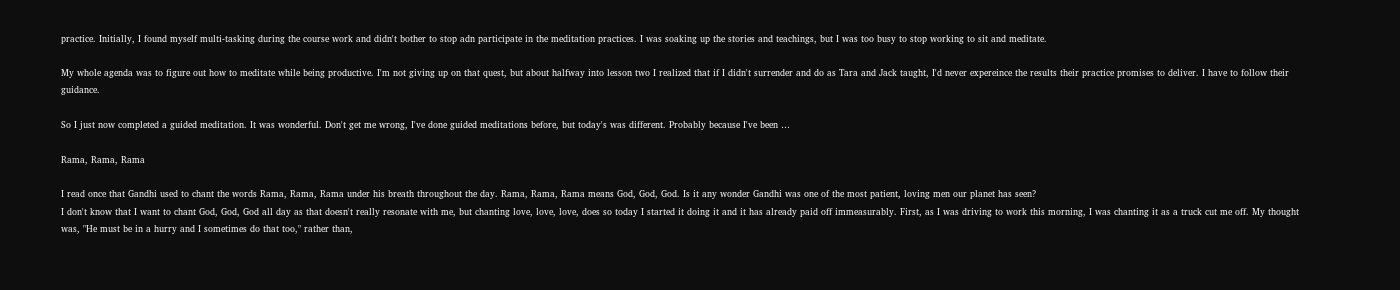practice. Initially, I found myself multi-tasking during the course work and didn't bother to stop adn participate in the meditation practices. I was soaking up the stories and teachings, but I was too busy to stop working to sit and meditate.

My whole agenda was to figure out how to meditate while being productive. I'm not giving up on that quest, but about halfway into lesson two I realized that if I didn't surrender and do as Tara and Jack taught, I'd never expereince the results their practice promises to deliver. I have to follow their guidance.

So I just now completed a guided meditation. It was wonderful. Don't get me wrong, I've done guided meditations before, but today's was different. Probably because I've been …

Rama, Rama, Rama

I read once that Gandhi used to chant the words Rama, Rama, Rama under his breath throughout the day. Rama, Rama, Rama means God, God, God. Is it any wonder Gandhi was one of the most patient, loving men our planet has seen?
I don't know that I want to chant God, God, God all day as that doesn't really resonate with me, but chanting love, love, love, does so today I started it doing it and it has already paid off immeasurably. First, as I was driving to work this morning, I was chanting it as a truck cut me off. My thought was, "He must be in a hurry and I sometimes do that too," rather than,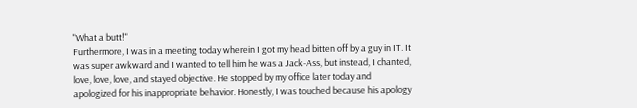"What a butt!"
Furthermore, I was in a meeting today wherein I got my head bitten off by a guy in IT. It was super awkward and I wanted to tell him he was a Jack-Ass, but instead, I chanted, love, love, love, and stayed objective. He stopped by my office later today and apologized for his inappropriate behavior. Honestly, I was touched because his apology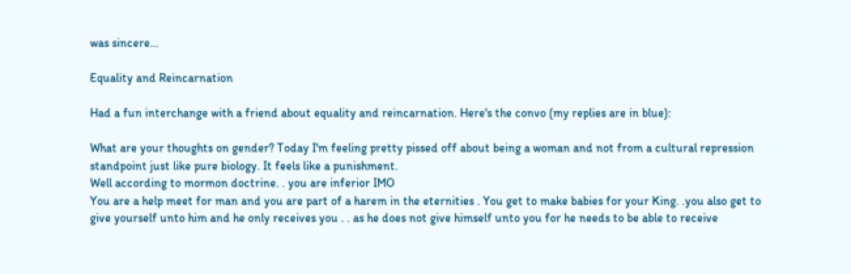was sincere…

Equality and Reincarnation

Had a fun interchange with a friend about equality and reincarnation. Here's the convo (my replies are in blue):

What are your thoughts on gender? Today I'm feeling pretty pissed off about being a woman and not from a cultural repression standpoint just like pure biology. It feels like a punishment.
Well according to mormon doctrine. . you are inferior IMO
You are a help meet for man and you are part of a harem in the eternities . You get to make babies for your King. .you also get to give yourself unto him and he only receives you . . as he does not give himself unto you for he needs to be able to receive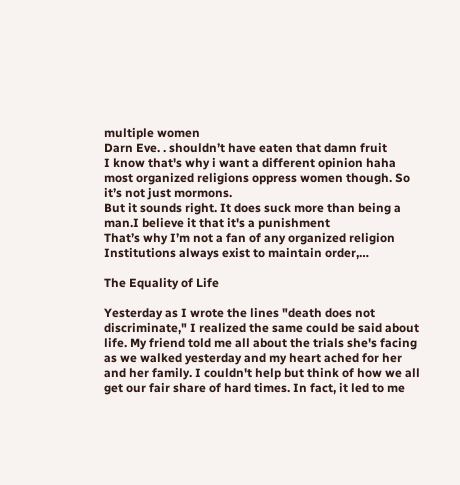multiple women
Darn Eve. . shouldn’t have eaten that damn fruit
I know that's why i want a different opinion haha
most organized religions oppress women though. So it’s not just mormons.
But it sounds right. It does suck more than being a man.I believe it that it's a punishment
That’s why I’m not a fan of any organized religion Institutions always exist to maintain order,…

The Equality of Life

Yesterday as I wrote the lines "death does not discriminate," I realized the same could be said about life. My friend told me all about the trials she's facing as we walked yesterday and my heart ached for her and her family. I couldn't help but think of how we all get our fair share of hard times. In fact, it led to me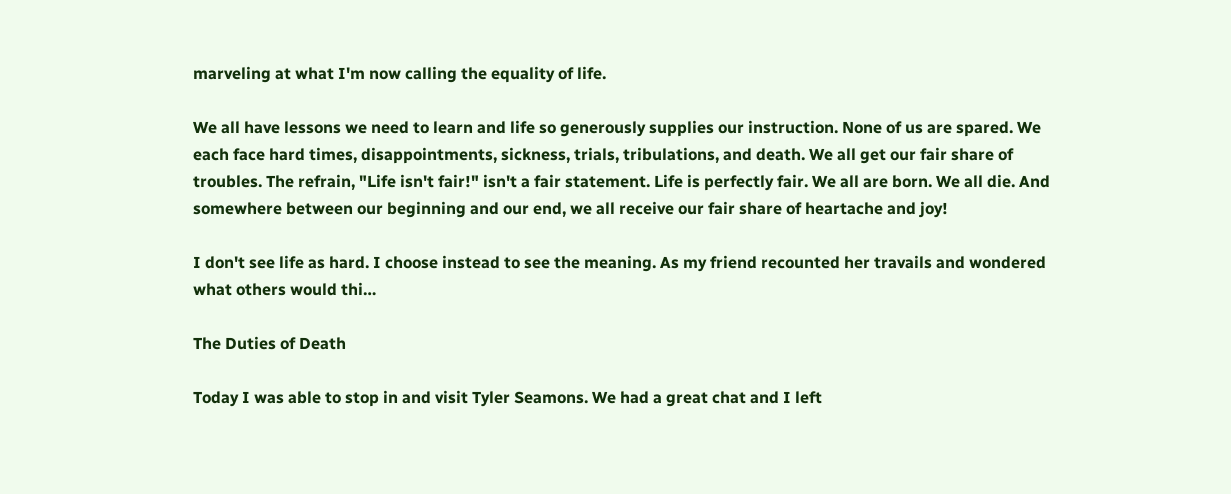marveling at what I'm now calling the equality of life.

We all have lessons we need to learn and life so generously supplies our instruction. None of us are spared. We each face hard times, disappointments, sickness, trials, tribulations, and death. We all get our fair share of troubles. The refrain, "Life isn't fair!" isn't a fair statement. Life is perfectly fair. We all are born. We all die. And somewhere between our beginning and our end, we all receive our fair share of heartache and joy!

I don't see life as hard. I choose instead to see the meaning. As my friend recounted her travails and wondered what others would thi…

The Duties of Death

Today I was able to stop in and visit Tyler Seamons. We had a great chat and I left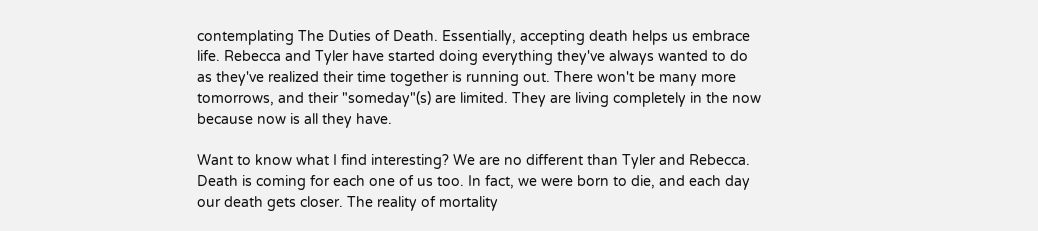contemplating The Duties of Death. Essentially, accepting death helps us embrace life. Rebecca and Tyler have started doing everything they've always wanted to do as they've realized their time together is running out. There won't be many more tomorrows, and their "someday"(s) are limited. They are living completely in the now because now is all they have.

Want to know what I find interesting? We are no different than Tyler and Rebecca. Death is coming for each one of us too. In fact, we were born to die, and each day our death gets closer. The reality of mortality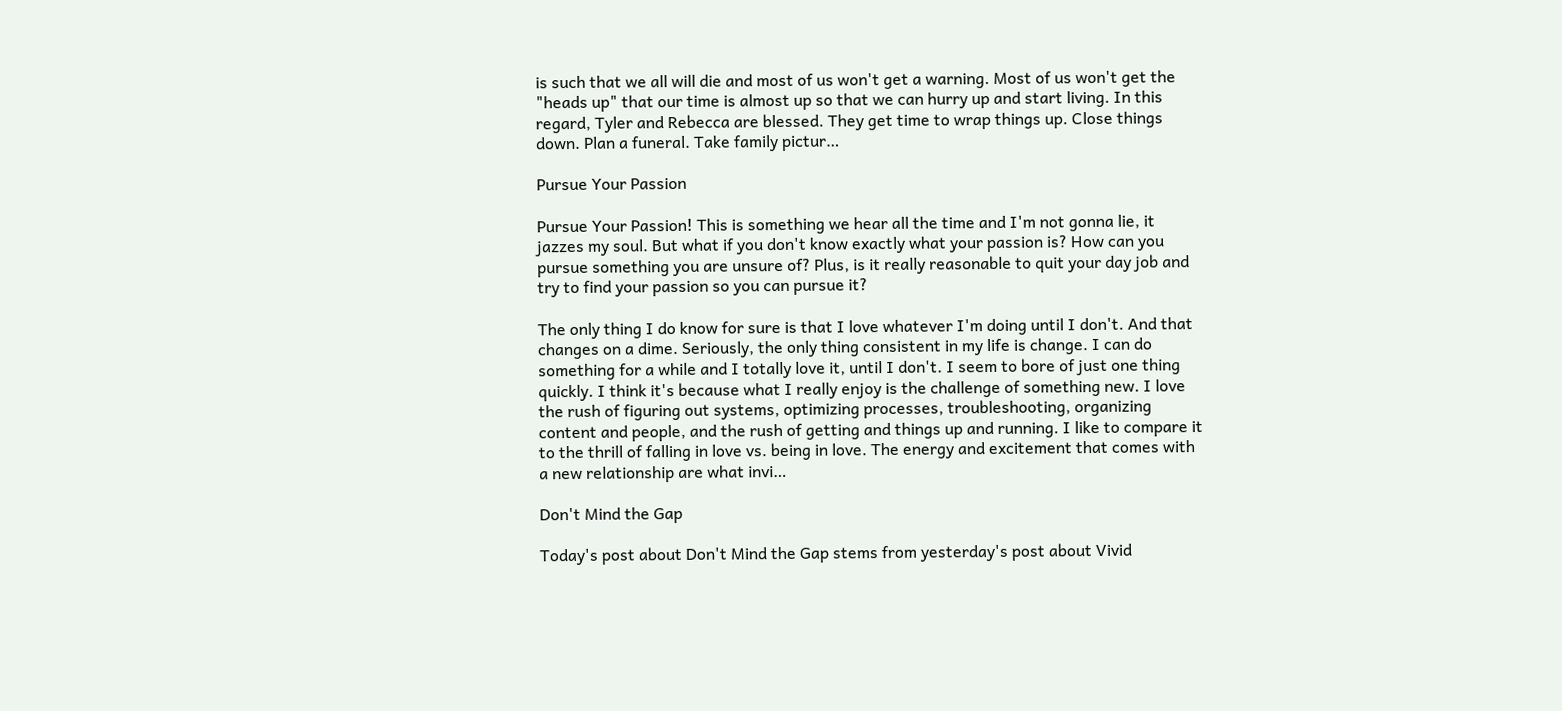is such that we all will die and most of us won't get a warning. Most of us won't get the "heads up" that our time is almost up so that we can hurry up and start living. In this regard, Tyler and Rebecca are blessed. They get time to wrap things up. Close things down. Plan a funeral. Take family pictur…

Pursue Your Passion

Pursue Your Passion! This is something we hear all the time and I'm not gonna lie, it jazzes my soul. But what if you don't know exactly what your passion is? How can you pursue something you are unsure of? Plus, is it really reasonable to quit your day job and try to find your passion so you can pursue it?

The only thing I do know for sure is that I love whatever I'm doing until I don't. And that changes on a dime. Seriously, the only thing consistent in my life is change. I can do something for a while and I totally love it, until I don't. I seem to bore of just one thing quickly. I think it's because what I really enjoy is the challenge of something new. I love the rush of figuring out systems, optimizing processes, troubleshooting, organizing content and people, and the rush of getting and things up and running. I like to compare it to the thrill of falling in love vs. being in love. The energy and excitement that comes with a new relationship are what invi…

Don't Mind the Gap

Today's post about Don't Mind the Gap stems from yesterday's post about Vivid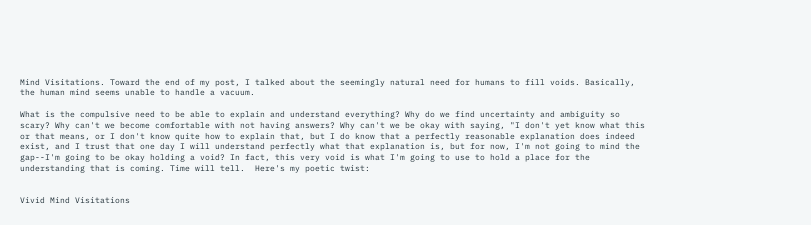Mind Visitations. Toward the end of my post, I talked about the seemingly natural need for humans to fill voids. Basically, the human mind seems unable to handle a vacuum.

What is the compulsive need to be able to explain and understand everything? Why do we find uncertainty and ambiguity so scary? Why can't we become comfortable with not having answers? Why can't we be okay with saying, "I don't yet know what this or that means, or I don't know quite how to explain that, but I do know that a perfectly reasonable explanation does indeed exist, and I trust that one day I will understand perfectly what that explanation is, but for now, I'm not going to mind the gap--I'm going to be okay holding a void? In fact, this very void is what I'm going to use to hold a place for the understanding that is coming. Time will tell.  Here's my poetic twist:


Vivid Mind Visitations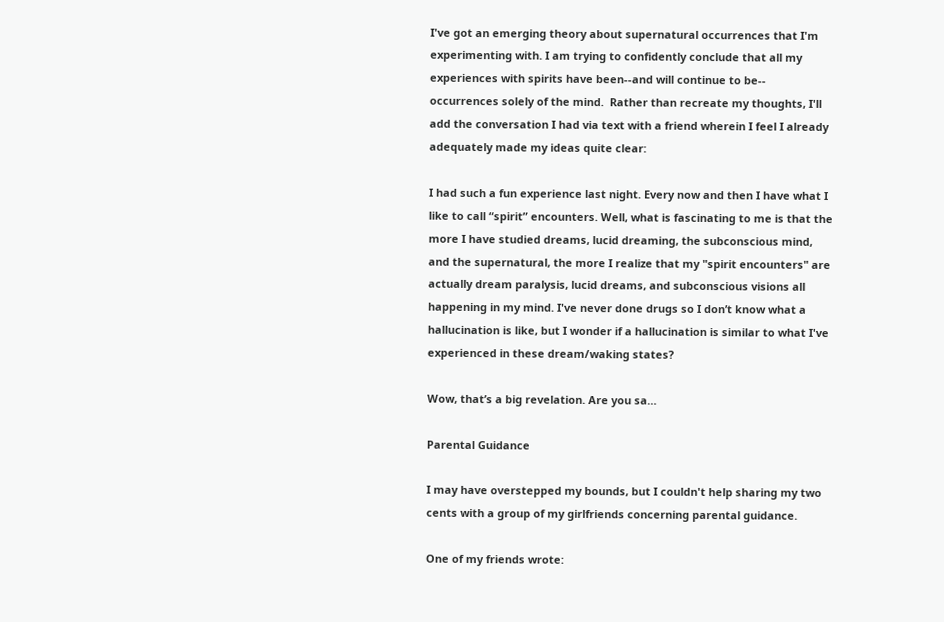I've got an emerging theory about supernatural occurrences that I'm experimenting with. I am trying to confidently conclude that all my experiences with spirits have been--and will continue to be-- occurrences solely of the mind.  Rather than recreate my thoughts, I'll add the conversation I had via text with a friend wherein I feel I already adequately made my ideas quite clear:

I had such a fun experience last night. Every now and then I have what I like to call “spirit” encounters. Well, what is fascinating to me is that the more I have studied dreams, lucid dreaming, the subconscious mind, and the supernatural, the more I realize that my "spirit encounters" are actually dream paralysis, lucid dreams, and subconscious visions all happening in my mind. I've never done drugs so I don’t know what a hallucination is like, but I wonder if a hallucination is similar to what I've experienced in these dream/waking states?

Wow, that’s a big revelation. Are you sa…

Parental Guidance

I may have overstepped my bounds, but I couldn't help sharing my two cents with a group of my girlfriends concerning parental guidance.

One of my friends wrote: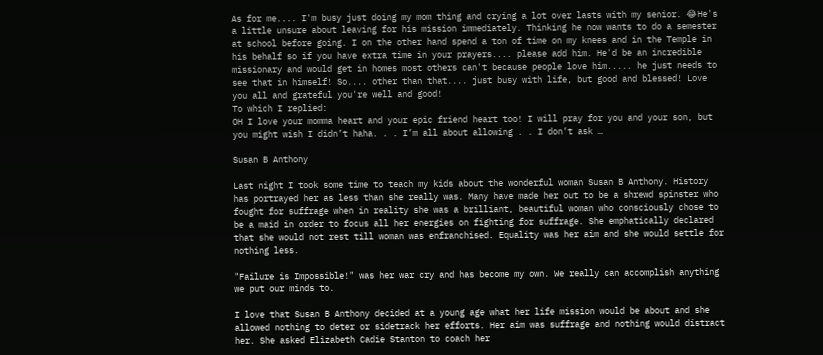As for me.... I'm busy just doing my mom thing and crying a lot over lasts with my senior. 😂He's a little unsure about leaving for his mission immediately. Thinking he now wants to do a semester at school before going. I on the other hand spend a ton of time on my knees and in the Temple in his behalf so if you have extra time in your prayers.... please add him. He'd be an incredible missionary and would get in homes most others can't because people love him..... he just needs to see that in himself! So.... other than that.... just busy with life, but good and blessed! Love you all and grateful you're well and good!
To which I replied:
OH I love your momma heart and your epic friend heart too! I will pray for you and your son, but you might wish I didn’t haha. . . I’m all about allowing . . I don’t ask …

Susan B Anthony

Last night I took some time to teach my kids about the wonderful woman Susan B Anthony. History has portrayed her as less than she really was. Many have made her out to be a shrewd spinster who fought for suffrage when in reality she was a brilliant, beautiful woman who consciously chose to be a maid in order to focus all her energies on fighting for suffrage. She emphatically declared that she would not rest till woman was enfranchised. Equality was her aim and she would settle for nothing less.

"Failure is Impossible!" was her war cry and has become my own. We really can accomplish anything we put our minds to.

I love that Susan B Anthony decided at a young age what her life mission would be about and she allowed nothing to deter or sidetrack her efforts. Her aim was suffrage and nothing would distract her. She asked Elizabeth Cadie Stanton to coach her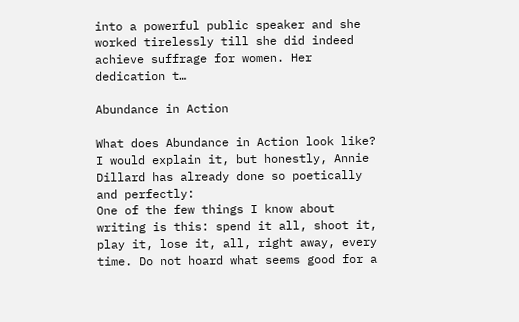into a powerful public speaker and she worked tirelessly till she did indeed achieve suffrage for women. Her dedication t…

Abundance in Action

What does Abundance in Action look like? I would explain it, but honestly, Annie Dillard has already done so poetically and perfectly:
One of the few things I know about writing is this: spend it all, shoot it, play it, lose it, all, right away, every time. Do not hoard what seems good for a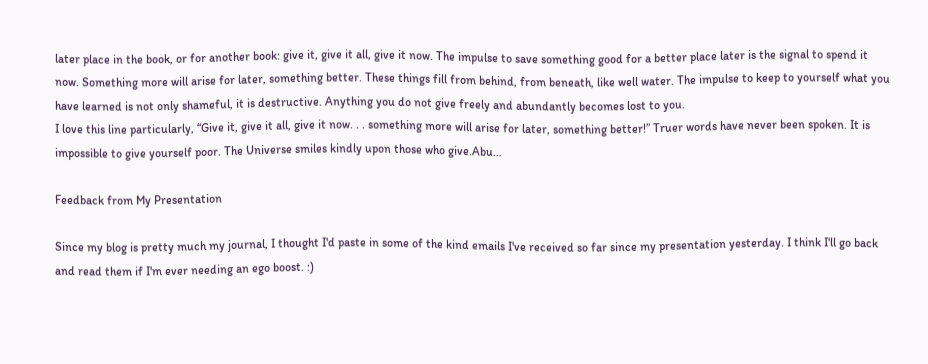later place in the book, or for another book: give it, give it all, give it now. The impulse to save something good for a better place later is the signal to spend it now. Something more will arise for later, something better. These things fill from behind, from beneath, like well water. The impulse to keep to yourself what you have learned is not only shameful, it is destructive. Anything you do not give freely and abundantly becomes lost to you.
I love this line particularly, “Give it, give it all, give it now. . . something more will arise for later, something better!” Truer words have never been spoken. It is impossible to give yourself poor. The Universe smiles kindly upon those who give.Abu…

Feedback from My Presentation

Since my blog is pretty much my journal, I thought I'd paste in some of the kind emails I've received so far since my presentation yesterday. I think I'll go back and read them if I'm ever needing an ego boost. :)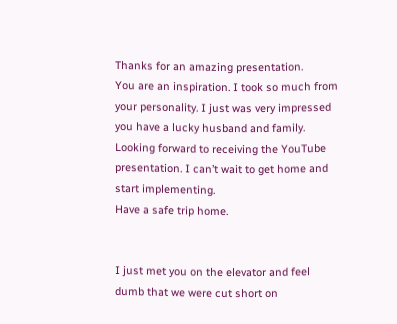Thanks for an amazing presentation.
You are an inspiration. I took so much from your personality. I just was very impressed you have a lucky husband and family.
Looking forward to receiving the YouTube presentation. I can’t wait to get home and start implementing.
Have a safe trip home.


I just met you on the elevator and feel dumb that we were cut short on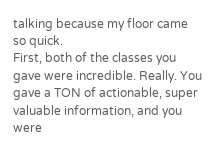talking because my floor came so quick.
First, both of the classes you gave were incredible. Really. You gave a TON of actionable, super valuable information, and you were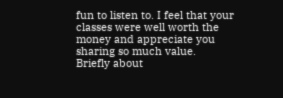fun to listen to. I feel that your classes were well worth the money and appreciate you sharing so much value.
Briefly about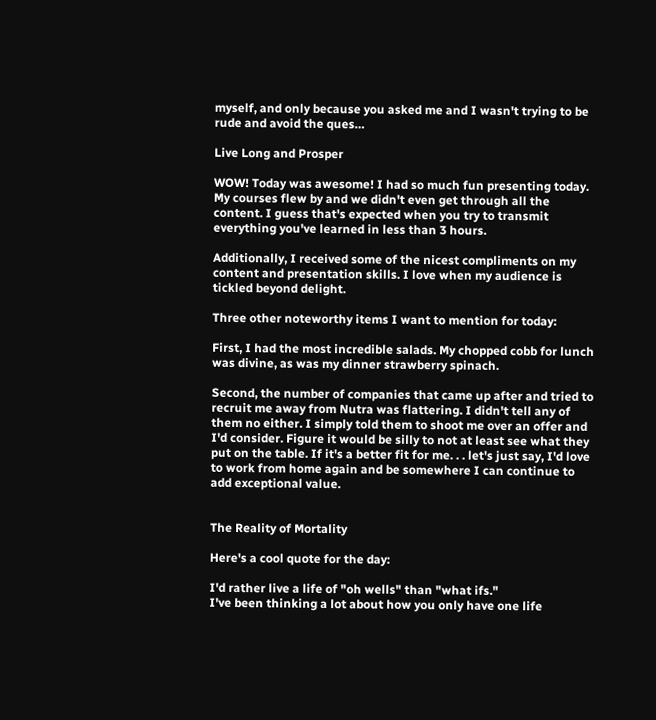myself, and only because you asked me and I wasn't trying to be rude and avoid the ques…

Live Long and Prosper

WOW! Today was awesome! I had so much fun presenting today. My courses flew by and we didn't even get through all the content. I guess that's expected when you try to transmit everything you've learned in less than 3 hours.

Additionally, I received some of the nicest compliments on my content and presentation skills. I love when my audience is tickled beyond delight.

Three other noteworthy items I want to mention for today:

First, I had the most incredible salads. My chopped cobb for lunch was divine, as was my dinner strawberry spinach.

Second, the number of companies that came up after and tried to recruit me away from Nutra was flattering. I didn't tell any of them no either. I simply told them to shoot me over an offer and I'd consider. Figure it would be silly to not at least see what they put on the table. If it's a better fit for me. . . let's just say, I'd love to work from home again and be somewhere I can continue to add exceptional value.


The Reality of Mortality

Here's a cool quote for the day:

I'd rather live a life of "oh wells" than "what ifs."
I've been thinking a lot about how you only have one life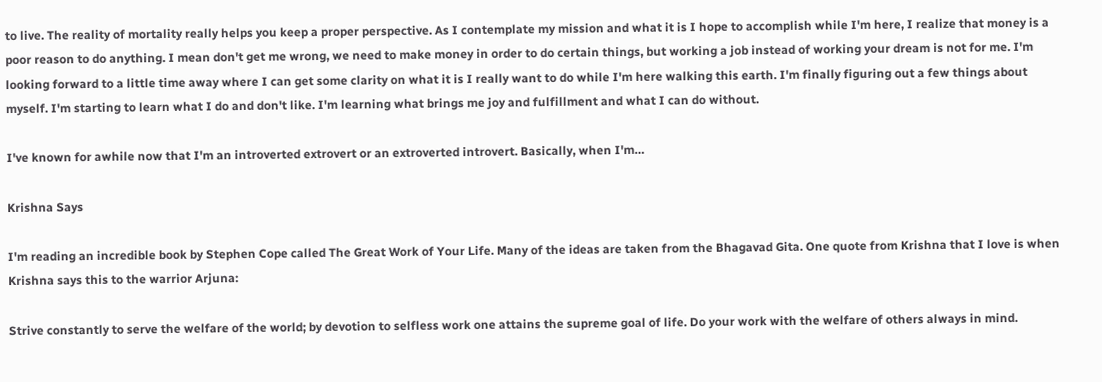to live. The reality of mortality really helps you keep a proper perspective. As I contemplate my mission and what it is I hope to accomplish while I'm here, I realize that money is a poor reason to do anything. I mean don't get me wrong, we need to make money in order to do certain things, but working a job instead of working your dream is not for me. I'm looking forward to a little time away where I can get some clarity on what it is I really want to do while I'm here walking this earth. I'm finally figuring out a few things about myself. I'm starting to learn what I do and don't like. I'm learning what brings me joy and fulfillment and what I can do without.

I've known for awhile now that I'm an introverted extrovert or an extroverted introvert. Basically, when I'm…

Krishna Says

I'm reading an incredible book by Stephen Cope called The Great Work of Your Life. Many of the ideas are taken from the Bhagavad Gita. One quote from Krishna that I love is when Krishna says this to the warrior Arjuna:

Strive constantly to serve the welfare of the world; by devotion to selfless work one attains the supreme goal of life. Do your work with the welfare of others always in mind.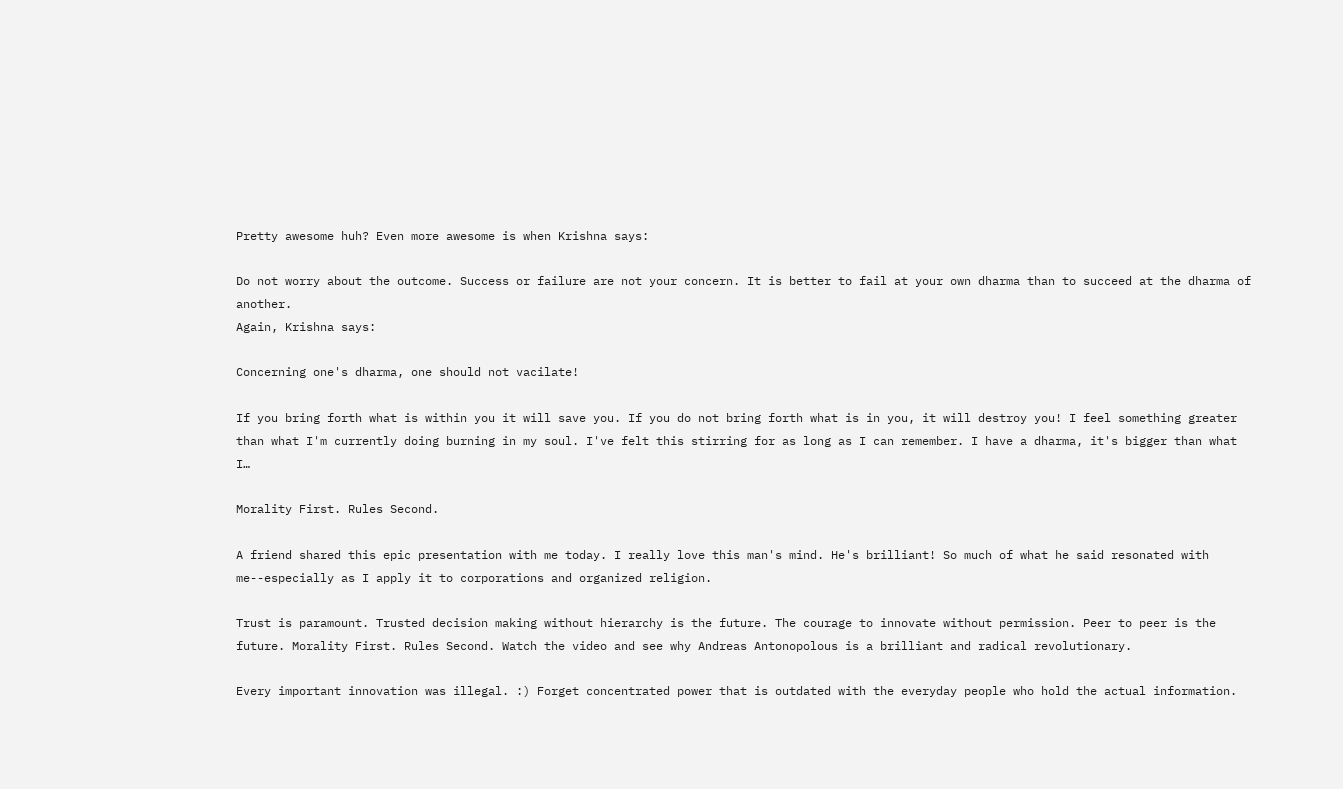Pretty awesome huh? Even more awesome is when Krishna says:

Do not worry about the outcome. Success or failure are not your concern. It is better to fail at your own dharma than to succeed at the dharma of another.
Again, Krishna says:

Concerning one's dharma, one should not vacilate!

If you bring forth what is within you it will save you. If you do not bring forth what is in you, it will destroy you! I feel something greater than what I'm currently doing burning in my soul. I've felt this stirring for as long as I can remember. I have a dharma, it's bigger than what I…

Morality First. Rules Second.

A friend shared this epic presentation with me today. I really love this man's mind. He's brilliant! So much of what he said resonated with me--especially as I apply it to corporations and organized religion.

Trust is paramount. Trusted decision making without hierarchy is the future. The courage to innovate without permission. Peer to peer is the future. Morality First. Rules Second. Watch the video and see why Andreas Antonopolous is a brilliant and radical revolutionary.

Every important innovation was illegal. :) Forget concentrated power that is outdated with the everyday people who hold the actual information.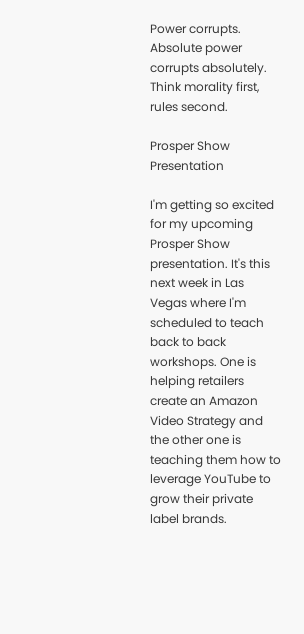Power corrupts. Absolute power corrupts absolutely. Think morality first, rules second.

Prosper Show Presentation

I'm getting so excited for my upcoming Prosper Show presentation. It's this next week in Las Vegas where I'm scheduled to teach back to back workshops. One is helping retailers create an Amazon Video Strategy and the other one is teaching them how to leverage YouTube to grow their private label brands.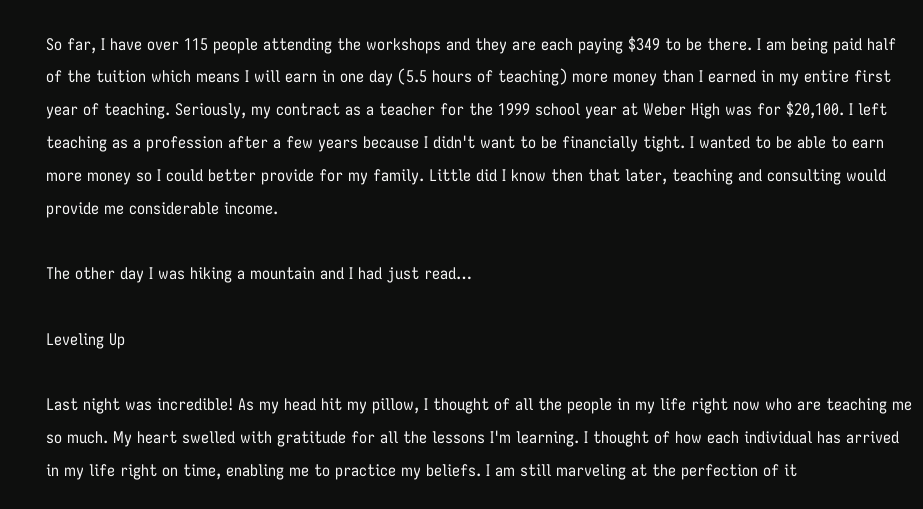So far, I have over 115 people attending the workshops and they are each paying $349 to be there. I am being paid half of the tuition which means I will earn in one day (5.5 hours of teaching) more money than I earned in my entire first year of teaching. Seriously, my contract as a teacher for the 1999 school year at Weber High was for $20,100. I left teaching as a profession after a few years because I didn't want to be financially tight. I wanted to be able to earn more money so I could better provide for my family. Little did I know then that later, teaching and consulting would provide me considerable income.

The other day I was hiking a mountain and I had just read…

Leveling Up

Last night was incredible! As my head hit my pillow, I thought of all the people in my life right now who are teaching me so much. My heart swelled with gratitude for all the lessons I'm learning. I thought of how each individual has arrived in my life right on time, enabling me to practice my beliefs. I am still marveling at the perfection of it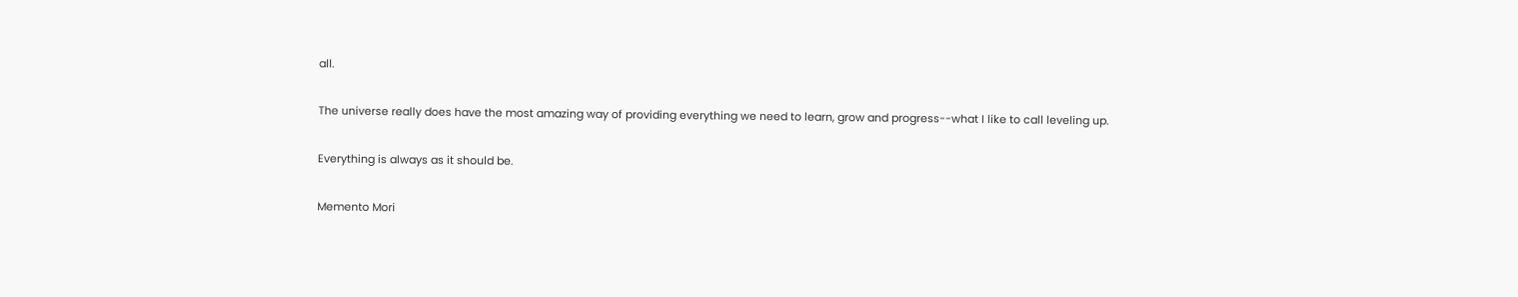all.

The universe really does have the most amazing way of providing everything we need to learn, grow and progress--what I like to call leveling up.

Everything is always as it should be.

Memento Mori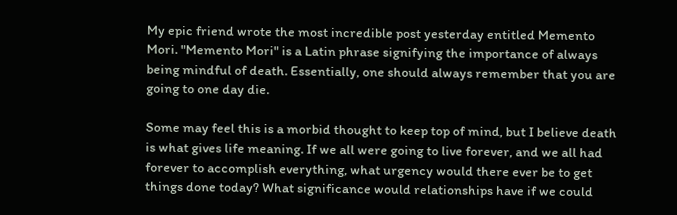My epic friend wrote the most incredible post yesterday entitled Memento Mori. "Memento Mori" is a Latin phrase signifying the importance of always being mindful of death. Essentially, one should always remember that you are going to one day die.

Some may feel this is a morbid thought to keep top of mind, but I believe death is what gives life meaning. If we all were going to live forever, and we all had forever to accomplish everything, what urgency would there ever be to get things done today? What significance would relationships have if we could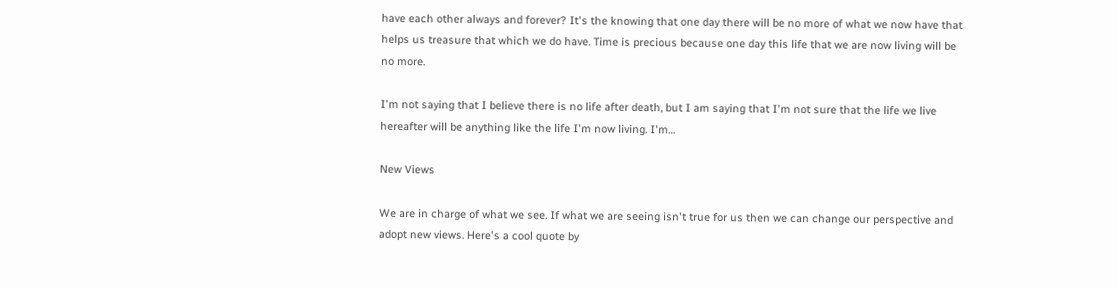have each other always and forever? It's the knowing that one day there will be no more of what we now have that helps us treasure that which we do have. Time is precious because one day this life that we are now living will be no more.

I'm not saying that I believe there is no life after death, but I am saying that I'm not sure that the life we live hereafter will be anything like the life I'm now living. I'm…

New Views

We are in charge of what we see. If what we are seeing isn't true for us then we can change our perspective and adopt new views. Here's a cool quote by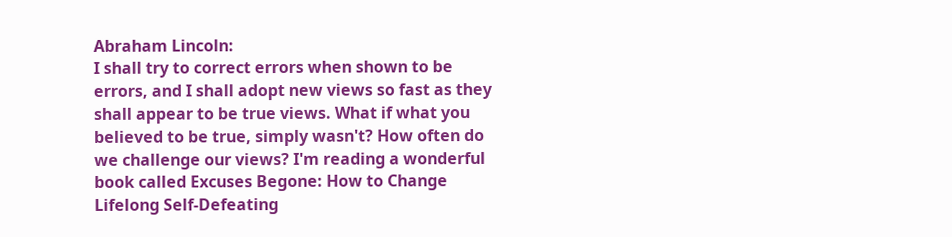Abraham Lincoln:
I shall try to correct errors when shown to be errors, and I shall adopt new views so fast as they shall appear to be true views. What if what you believed to be true, simply wasn't? How often do we challenge our views? I'm reading a wonderful book called Excuses Begone: How to Change Lifelong Self-Defeating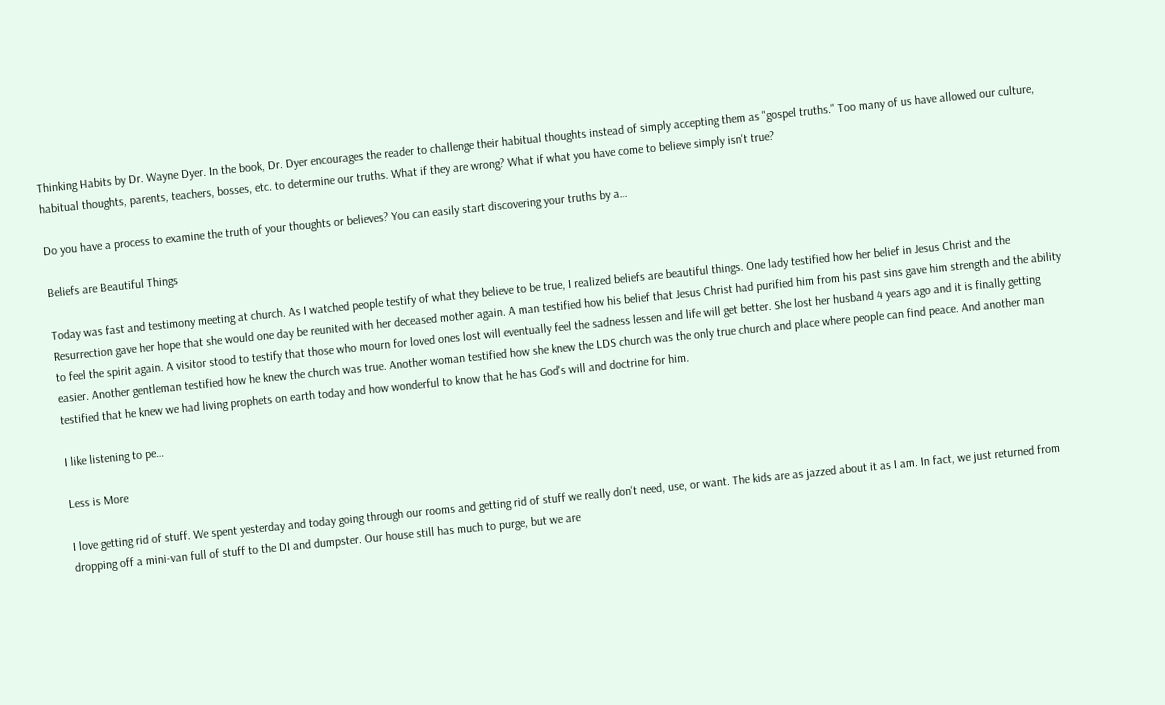Thinking Habits by Dr. Wayne Dyer. In the book, Dr. Dyer encourages the reader to challenge their habitual thoughts instead of simply accepting them as "gospel truths." Too many of us have allowed our culture, habitual thoughts, parents, teachers, bosses, etc. to determine our truths. What if they are wrong? What if what you have come to believe simply isn't true?

Do you have a process to examine the truth of your thoughts or believes? You can easily start discovering your truths by a…

Beliefs are Beautiful Things

Today was fast and testimony meeting at church. As I watched people testify of what they believe to be true, I realized beliefs are beautiful things. One lady testified how her belief in Jesus Christ and the Resurrection gave her hope that she would one day be reunited with her deceased mother again. A man testified how his belief that Jesus Christ had purified him from his past sins gave him strength and the ability to feel the spirit again. A visitor stood to testify that those who mourn for loved ones lost will eventually feel the sadness lessen and life will get better. She lost her husband 4 years ago and it is finally getting easier. Another gentleman testified how he knew the church was true. Another woman testified how she knew the LDS church was the only true church and place where people can find peace. And another man testified that he knew we had living prophets on earth today and how wonderful to know that he has God's will and doctrine for him.

I like listening to pe…

Less is More

I love getting rid of stuff. We spent yesterday and today going through our rooms and getting rid of stuff we really don't need, use, or want. The kids are as jazzed about it as I am. In fact, we just returned from dropping off a mini-van full of stuff to the DI and dumpster. Our house still has much to purge, but we are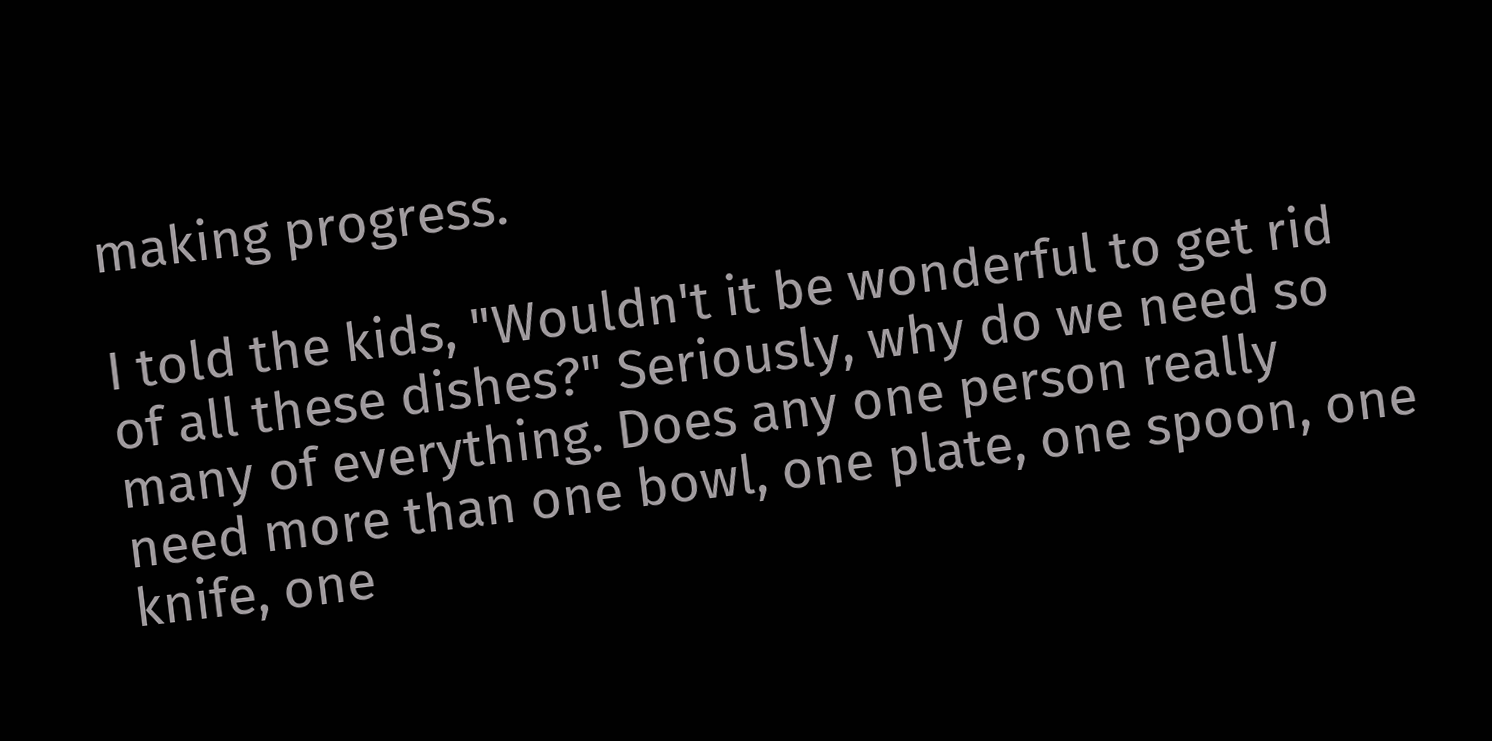making progress.

I told the kids, "Wouldn't it be wonderful to get rid of all these dishes?" Seriously, why do we need so many of everything. Does any one person really need more than one bowl, one plate, one spoon, one knife, one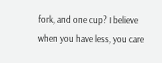fork, and one cup? I believe when you have less, you care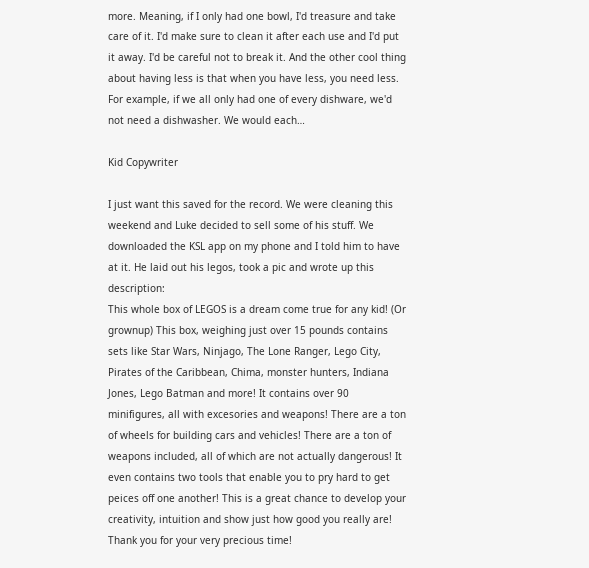more. Meaning, if I only had one bowl, I'd treasure and take care of it. I'd make sure to clean it after each use and I'd put it away. I'd be careful not to break it. And the other cool thing about having less is that when you have less, you need less. For example, if we all only had one of every dishware, we'd not need a dishwasher. We would each…

Kid Copywriter

I just want this saved for the record. We were cleaning this weekend and Luke decided to sell some of his stuff. We downloaded the KSL app on my phone and I told him to have at it. He laid out his legos, took a pic and wrote up this description:
This whole box of LEGOS is a dream come true for any kid! (Or grownup) This box, weighing just over 15 pounds contains sets like Star Wars, Ninjago, The Lone Ranger, Lego City, Pirates of the Caribbean, Chima, monster hunters, Indiana Jones, Lego Batman and more! It contains over 90 minifigures, all with excesories and weapons! There are a ton of wheels for building cars and vehicles! There are a ton of weapons included, all of which are not actually dangerous! It even contains two tools that enable you to pry hard to get peices off one another! This is a great chance to develop your creativity, intuition and show just how good you really are! Thank you for your very precious time!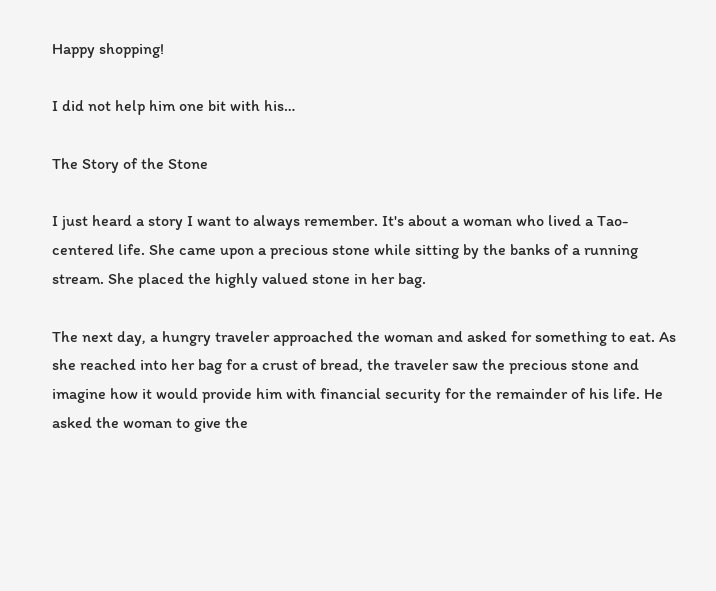Happy shopping!

I did not help him one bit with his…

The Story of the Stone

I just heard a story I want to always remember. It's about a woman who lived a Tao-centered life. She came upon a precious stone while sitting by the banks of a running stream. She placed the highly valued stone in her bag.

The next day, a hungry traveler approached the woman and asked for something to eat. As she reached into her bag for a crust of bread, the traveler saw the precious stone and imagine how it would provide him with financial security for the remainder of his life. He asked the woman to give the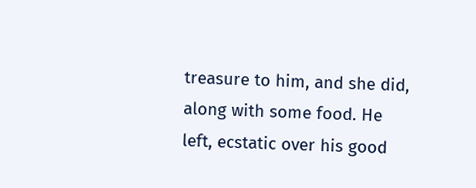treasure to him, and she did, along with some food. He left, ecstatic over his good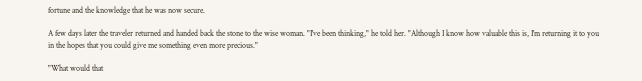fortune and the knowledge that he was now secure.

A few days later the traveler returned and handed back the stone to the wise woman. "I've been thinking," he told her. "Although I know how valuable this is, I'm returning it to you in the hopes that you could give me something even more precious."

"What would that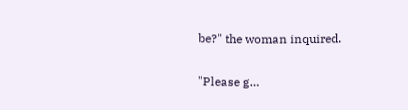be?" the woman inquired.

"Please g…